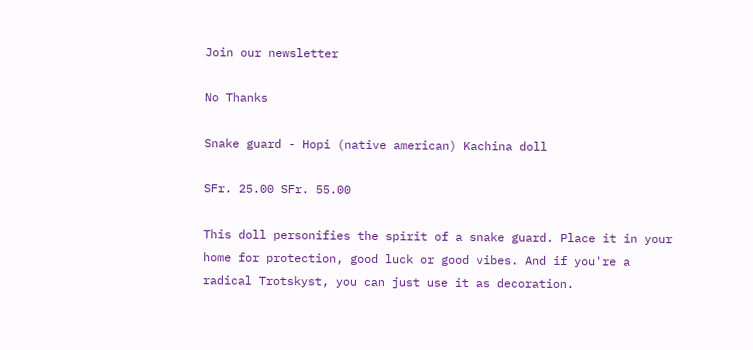Join our newsletter

No Thanks

Snake guard - Hopi (native american) Kachina doll

SFr. 25.00 SFr. 55.00

This doll personifies the spirit of a snake guard. Place it in your home for protection, good luck or good vibes. And if you're a radical Trotskyst, you can just use it as decoration.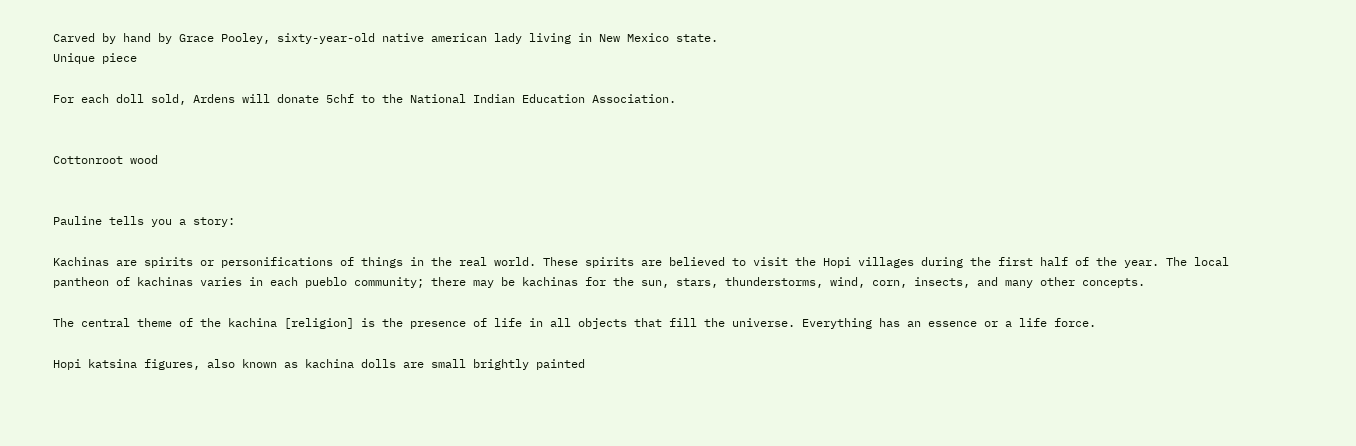Carved by hand by Grace Pooley, sixty-year-old native american lady living in New Mexico state.
Unique piece

For each doll sold, Ardens will donate 5chf to the National Indian Education Association.


Cottonroot wood


Pauline tells you a story:

Kachinas are spirits or personifications of things in the real world. These spirits are believed to visit the Hopi villages during the first half of the year. The local pantheon of kachinas varies in each pueblo community; there may be kachinas for the sun, stars, thunderstorms, wind, corn, insects, and many other concepts.

The central theme of the kachina [religion] is the presence of life in all objects that fill the universe. Everything has an essence or a life force.

Hopi katsina figures, also known as kachina dolls are small brightly painted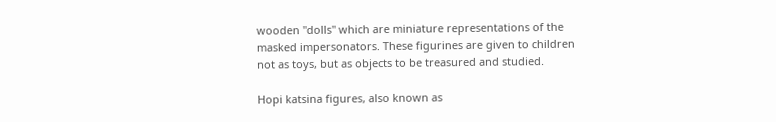wooden "dolls" which are miniature representations of the masked impersonators. These figurines are given to children not as toys, but as objects to be treasured and studied.

Hopi katsina figures, also known as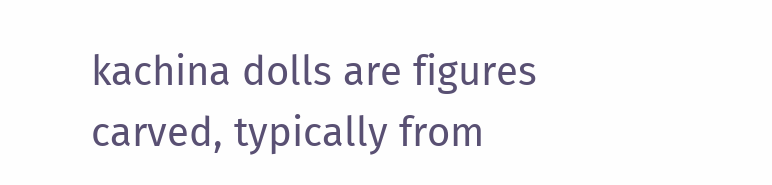kachina dolls are figures carved, typically from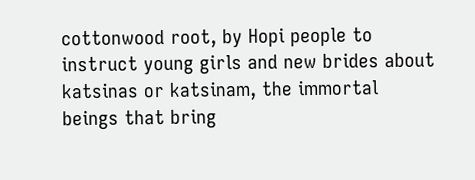cottonwood root, by Hopi people to instruct young girls and new brides about katsinas or katsinam, the immortal beings that bring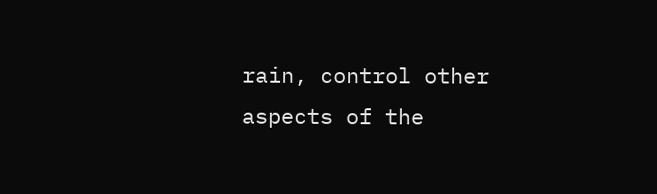rain, control other aspects of the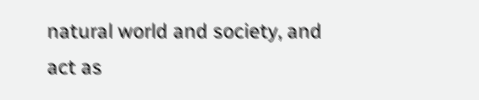natural world and society, and act as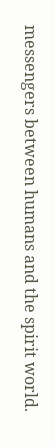messengers between humans and the spirit world.